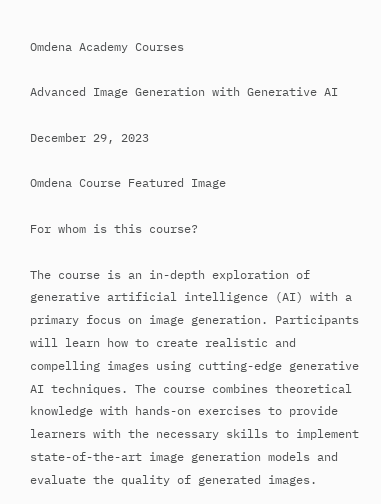Omdena Academy Courses

Advanced Image Generation with Generative AI

December 29, 2023

Omdena Course Featured Image

For whom is this course?

The course is an in-depth exploration of generative artificial intelligence (AI) with a primary focus on image generation. Participants will learn how to create realistic and compelling images using cutting-edge generative AI techniques. The course combines theoretical knowledge with hands-on exercises to provide learners with the necessary skills to implement state-of-the-art image generation models and evaluate the quality of generated images.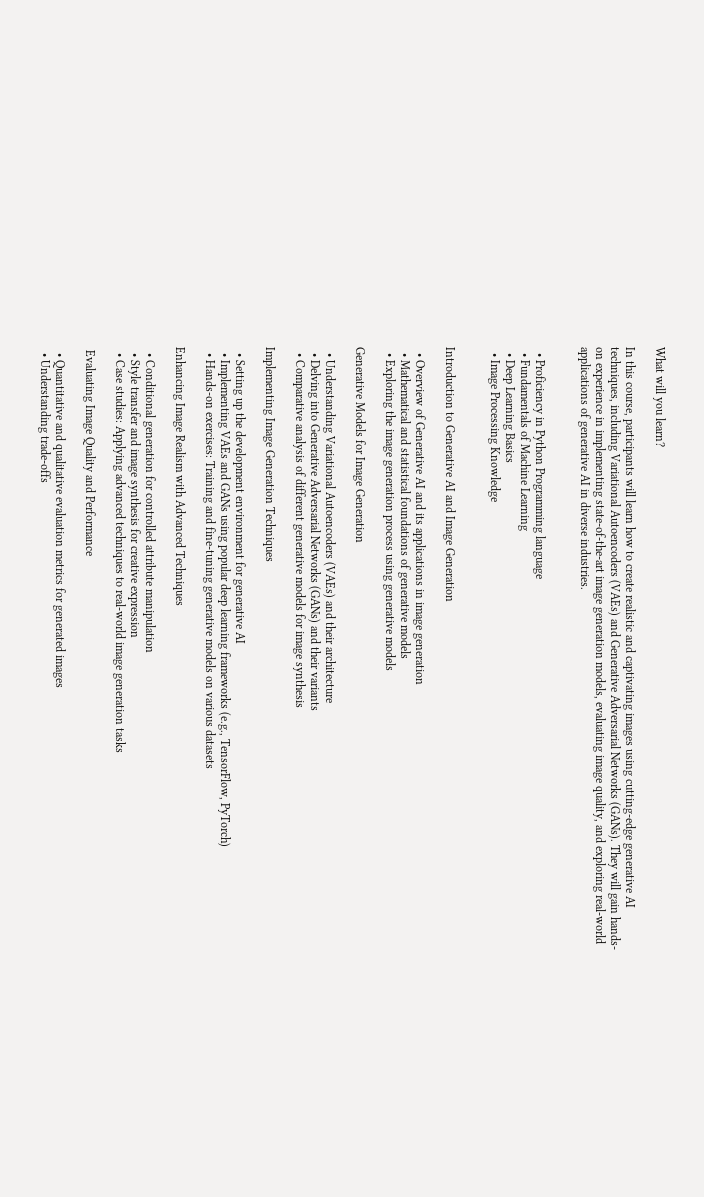What will you learn?

In this course, participants will learn how to create realistic and captivating images using cutting-edge generative AI techniques, including Variational Autoencoders (VAEs) and Generative Adversarial Networks (GANs). They will gain hands-on experience in implementing state-of-the-art image generation models, evaluating image quality, and exploring real-world applications of generative AI in diverse industries.


  • Proficiency in Python Programming language
  • Fundamentals of Machine Learning
  • Deep Learning Basics
  • Image Processing Knowledge


Introduction to Generative AI and Image Generation

  • Overview of Generative AI and its applications in image generation
  • Mathematical and statistical foundations of generative models
  • Exploring the image generation process using generative models

Generative Models for Image Generation

  • Understanding Variational Autoencoders (VAEs) and their architecture
  • Delving into Generative Adversarial Networks (GANs) and their variants
  • Comparative analysis of different generative models for image synthesis

Implementing Image Generation Techniques

  • Setting up the development environment for generative AI
  • Implementing VAEs and GANs using popular deep learning frameworks (e.g., TensorFlow, PyTorch)
  • Hands-on exercises: Training and fine-tuning generative models on various datasets

Enhancing Image Realism with Advanced Techniques

  • Conditional generation for controlled attribute manipulation
  • Style transfer and image synthesis for creative expression
  • Case studies: Applying advanced techniques to real-world image generation tasks

 Evaluating Image Quality and Performance

  • Quantitative and qualitative evaluation metrics for generated images
  • Understanding trade-offs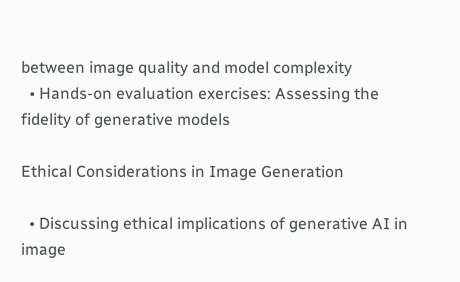between image quality and model complexity
  • Hands-on evaluation exercises: Assessing the fidelity of generative models

Ethical Considerations in Image Generation

  • Discussing ethical implications of generative AI in image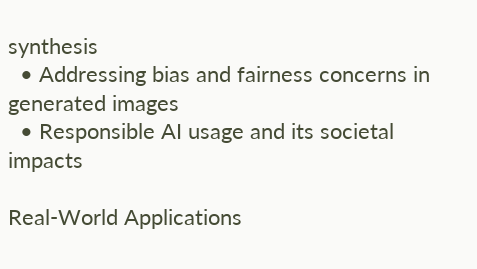synthesis
  • Addressing bias and fairness concerns in generated images
  • Responsible AI usage and its societal impacts

Real-World Applications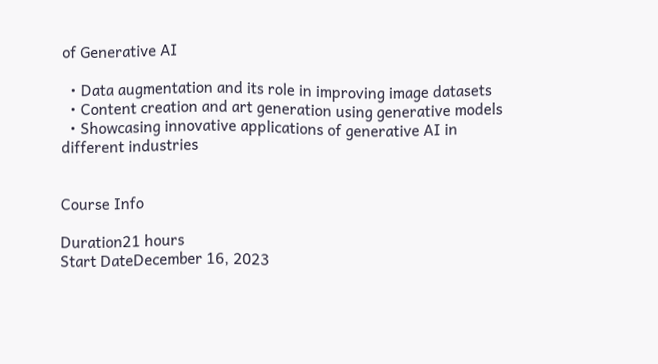of Generative AI

  • Data augmentation and its role in improving image datasets
  • Content creation and art generation using generative models
  • Showcasing innovative applications of generative AI in different industries


Course Info

Duration21 hours
Start DateDecember 16, 2023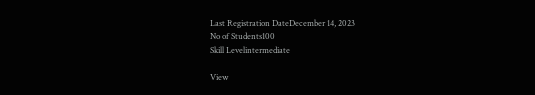Last Registration DateDecember 14, 2023
No of Students100
Skill Levelintermediate

View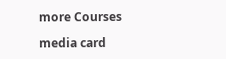more Courses

media card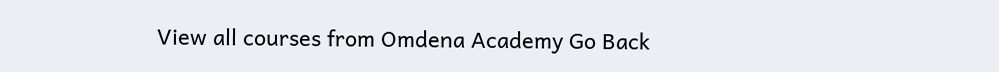View all courses from Omdena Academy Go Back